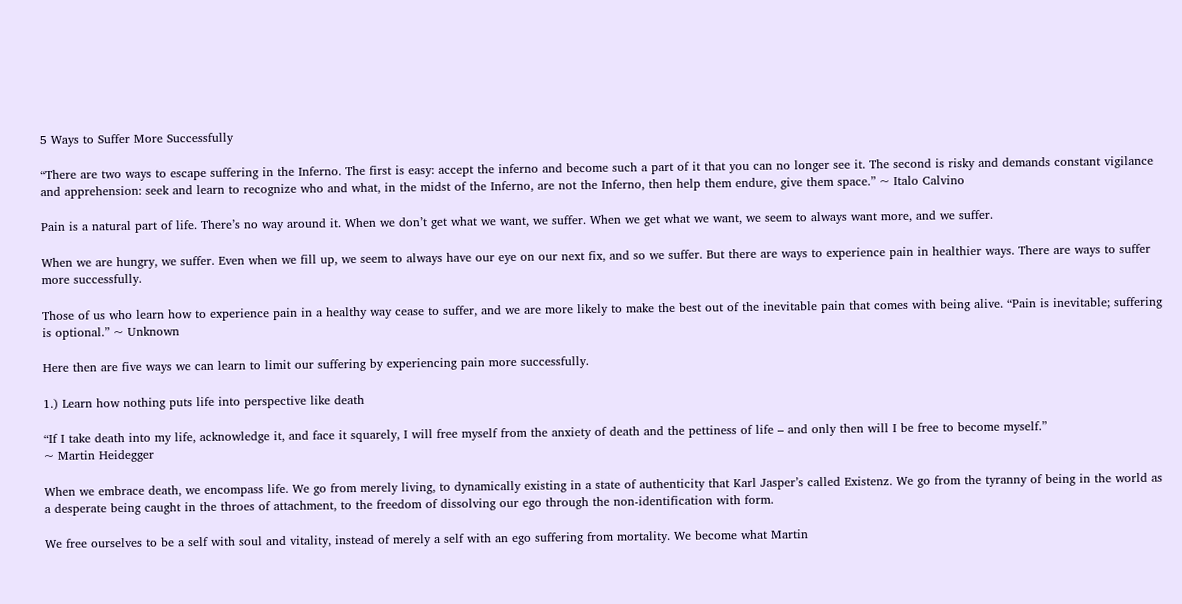5 Ways to Suffer More Successfully

“There are two ways to escape suffering in the Inferno. The first is easy: accept the inferno and become such a part of it that you can no longer see it. The second is risky and demands constant vigilance and apprehension: seek and learn to recognize who and what, in the midst of the Inferno, are not the Inferno, then help them endure, give them space.” ~ Italo Calvino

Pain is a natural part of life. There’s no way around it. When we don’t get what we want, we suffer. When we get what we want, we seem to always want more, and we suffer.

When we are hungry, we suffer. Even when we fill up, we seem to always have our eye on our next fix, and so we suffer. But there are ways to experience pain in healthier ways. There are ways to suffer more successfully.

Those of us who learn how to experience pain in a healthy way cease to suffer, and we are more likely to make the best out of the inevitable pain that comes with being alive. “Pain is inevitable; suffering is optional.” ~ Unknown

Here then are five ways we can learn to limit our suffering by experiencing pain more successfully.

1.) Learn how nothing puts life into perspective like death

“If I take death into my life, acknowledge it, and face it squarely, I will free myself from the anxiety of death and the pettiness of life – and only then will I be free to become myself.”
~ Martin Heidegger

When we embrace death, we encompass life. We go from merely living, to dynamically existing in a state of authenticity that Karl Jasper’s called Existenz. We go from the tyranny of being in the world as a desperate being caught in the throes of attachment, to the freedom of dissolving our ego through the non-identification with form.

We free ourselves to be a self with soul and vitality, instead of merely a self with an ego suffering from mortality. We become what Martin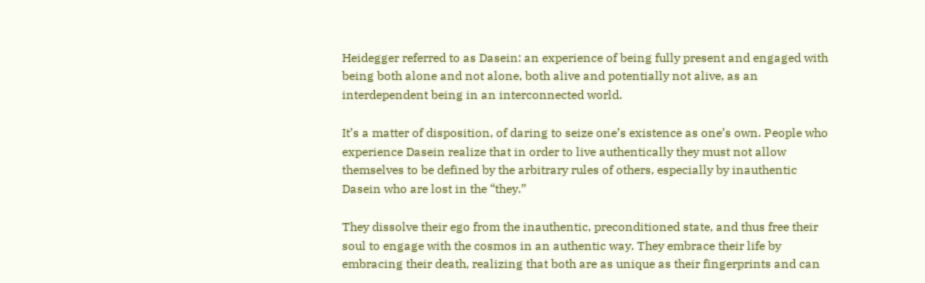Heidegger referred to as Dasein: an experience of being fully present and engaged with being both alone and not alone, both alive and potentially not alive, as an interdependent being in an interconnected world.

It’s a matter of disposition, of daring to seize one’s existence as one’s own. People who experience Dasein realize that in order to live authentically they must not allow themselves to be defined by the arbitrary rules of others, especially by inauthentic Dasein who are lost in the “they.”

They dissolve their ego from the inauthentic, preconditioned state, and thus free their soul to engage with the cosmos in an authentic way. They embrace their life by embracing their death, realizing that both are as unique as their fingerprints and can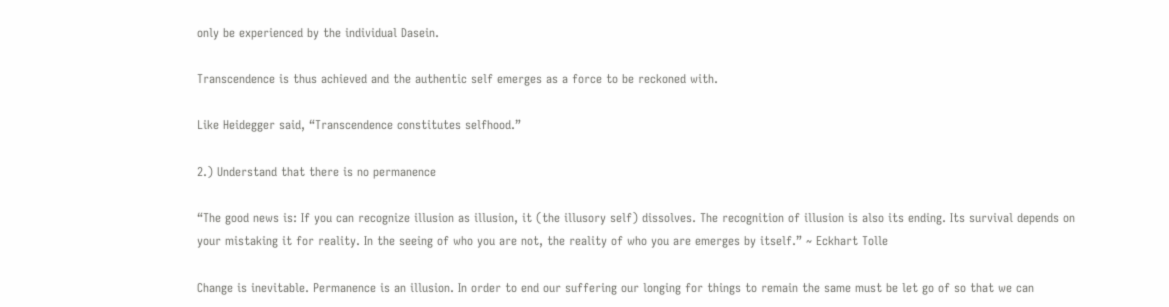only be experienced by the individual Dasein.

Transcendence is thus achieved and the authentic self emerges as a force to be reckoned with.

Like Heidegger said, “Transcendence constitutes selfhood.”

2.) Understand that there is no permanence

“The good news is: If you can recognize illusion as illusion, it (the illusory self) dissolves. The recognition of illusion is also its ending. Its survival depends on your mistaking it for reality. In the seeing of who you are not, the reality of who you are emerges by itself.” ~ Eckhart Tolle

Change is inevitable. Permanence is an illusion. In order to end our suffering our longing for things to remain the same must be let go of so that we can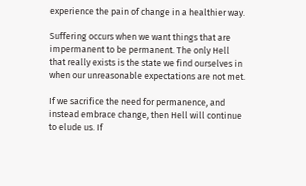experience the pain of change in a healthier way.

Suffering occurs when we want things that are impermanent to be permanent. The only Hell that really exists is the state we find ourselves in when our unreasonable expectations are not met.

If we sacrifice the need for permanence, and instead embrace change, then Hell will continue to elude us. If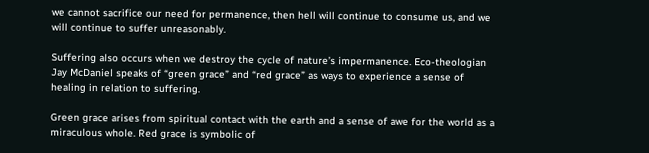we cannot sacrifice our need for permanence, then hell will continue to consume us, and we will continue to suffer unreasonably.

Suffering also occurs when we destroy the cycle of nature’s impermanence. Eco-theologian Jay McDaniel speaks of “green grace” and “red grace” as ways to experience a sense of healing in relation to suffering.

Green grace arises from spiritual contact with the earth and a sense of awe for the world as a miraculous whole. Red grace is symbolic of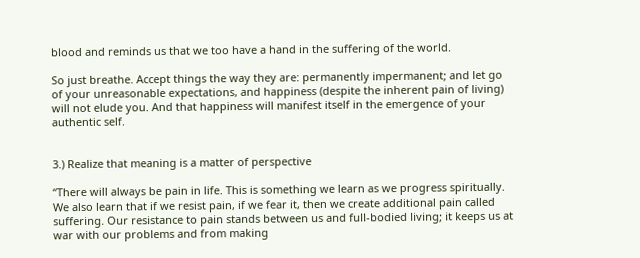blood and reminds us that we too have a hand in the suffering of the world.

So just breathe. Accept things the way they are: permanently impermanent; and let go of your unreasonable expectations, and happiness (despite the inherent pain of living) will not elude you. And that happiness will manifest itself in the emergence of your authentic self.


3.) Realize that meaning is a matter of perspective

“There will always be pain in life. This is something we learn as we progress spiritually. We also learn that if we resist pain, if we fear it, then we create additional pain called suffering. Our resistance to pain stands between us and full-bodied living; it keeps us at war with our problems and from making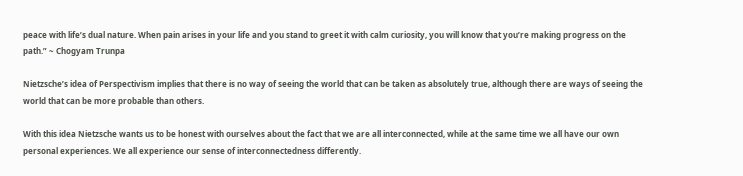peace with life’s dual nature. When pain arises in your life and you stand to greet it with calm curiosity, you will know that you’re making progress on the path.” ~ Chogyam Trunpa

Nietzsche’s idea of Perspectivism implies that there is no way of seeing the world that can be taken as absolutely true, although there are ways of seeing the world that can be more probable than others.

With this idea Nietzsche wants us to be honest with ourselves about the fact that we are all interconnected, while at the same time we all have our own personal experiences. We all experience our sense of interconnectedness differently.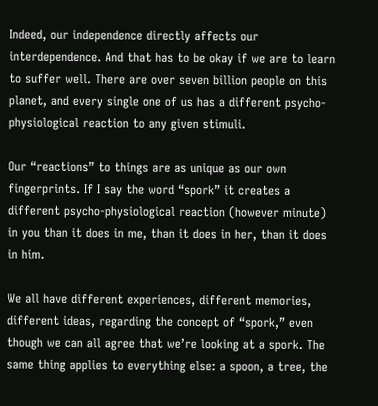Indeed, our independence directly affects our interdependence. And that has to be okay if we are to learn to suffer well. There are over seven billion people on this planet, and every single one of us has a different psycho-physiological reaction to any given stimuli.

Our “reactions” to things are as unique as our own fingerprints. If I say the word “spork” it creates a different psycho-physiological reaction (however minute) in you than it does in me, than it does in her, than it does in him.

We all have different experiences, different memories, different ideas, regarding the concept of “spork,” even though we can all agree that we’re looking at a spork. The same thing applies to everything else: a spoon, a tree, the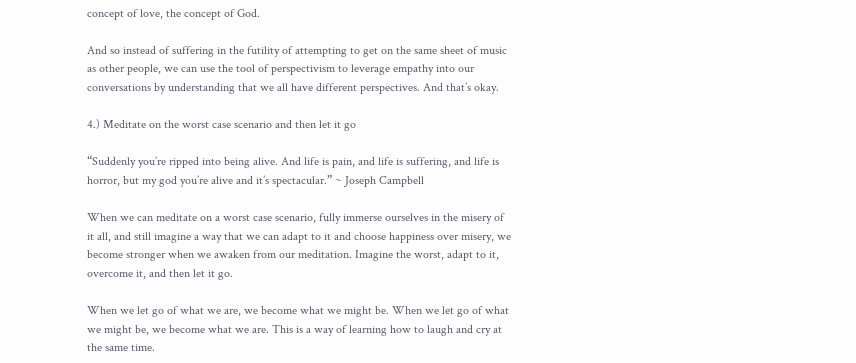concept of love, the concept of God.

And so instead of suffering in the futility of attempting to get on the same sheet of music as other people, we can use the tool of perspectivism to leverage empathy into our conversations by understanding that we all have different perspectives. And that’s okay.

4.) Meditate on the worst case scenario and then let it go

“Suddenly you’re ripped into being alive. And life is pain, and life is suffering, and life is horror, but my god you’re alive and it’s spectacular.” ~ Joseph Campbell

When we can meditate on a worst case scenario, fully immerse ourselves in the misery of it all, and still imagine a way that we can adapt to it and choose happiness over misery, we become stronger when we awaken from our meditation. Imagine the worst, adapt to it, overcome it, and then let it go.

When we let go of what we are, we become what we might be. When we let go of what we might be, we become what we are. This is a way of learning how to laugh and cry at the same time.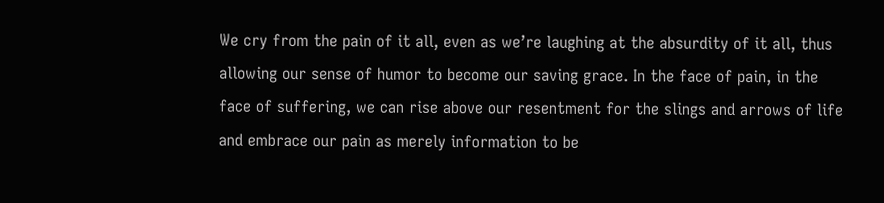We cry from the pain of it all, even as we’re laughing at the absurdity of it all, thus allowing our sense of humor to become our saving grace. In the face of pain, in the face of suffering, we can rise above our resentment for the slings and arrows of life and embrace our pain as merely information to be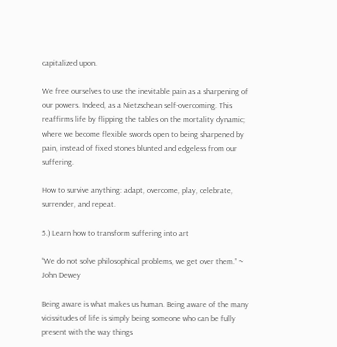capitalized upon.

We free ourselves to use the inevitable pain as a sharpening of our powers. Indeed, as a Nietzschean self-overcoming. This reaffirms life by flipping the tables on the mortality dynamic; where we become flexible swords open to being sharpened by pain, instead of fixed stones blunted and edgeless from our suffering.

How to survive anything: adapt, overcome, play, celebrate, surrender, and repeat.

5.) Learn how to transform suffering into art

“We do not solve philosophical problems, we get over them.” ~ John Dewey

Being aware is what makes us human. Being aware of the many vicissitudes of life is simply being someone who can be fully present with the way things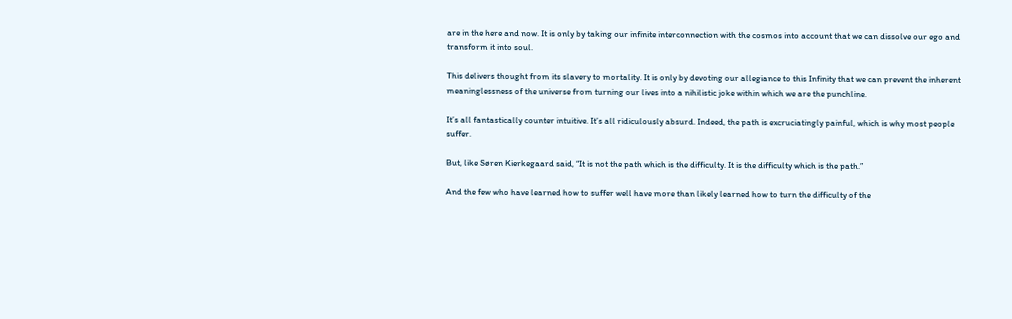are in the here and now. It is only by taking our infinite interconnection with the cosmos into account that we can dissolve our ego and transform it into soul.

This delivers thought from its slavery to mortality. It is only by devoting our allegiance to this Infinity that we can prevent the inherent meaninglessness of the universe from turning our lives into a nihilistic joke within which we are the punchline.

It’s all fantastically counter intuitive. It’s all ridiculously absurd. Indeed, the path is excruciatingly painful, which is why most people suffer.

But, like Søren Kierkegaard said, “It is not the path which is the difficulty. It is the difficulty which is the path.”

And the few who have learned how to suffer well have more than likely learned how to turn the difficulty of the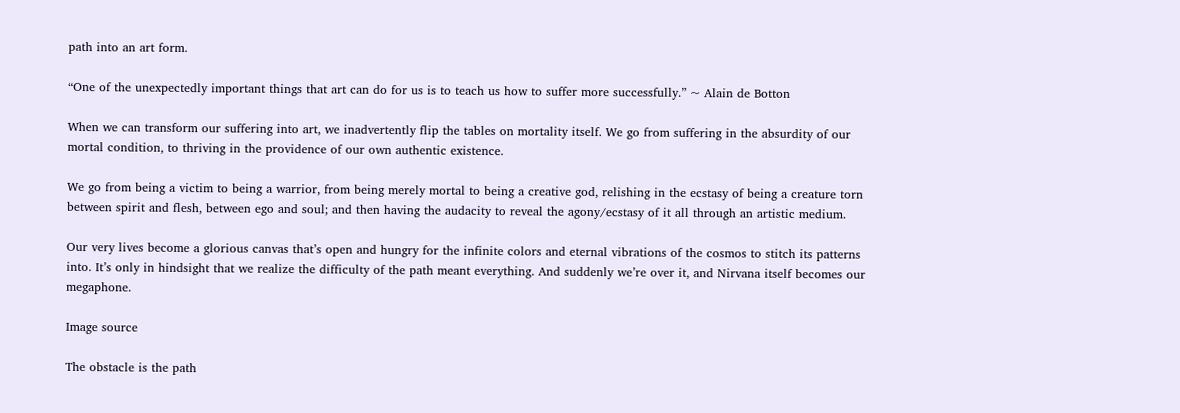path into an art form.

“One of the unexpectedly important things that art can do for us is to teach us how to suffer more successfully.” ~ Alain de Botton

When we can transform our suffering into art, we inadvertently flip the tables on mortality itself. We go from suffering in the absurdity of our mortal condition, to thriving in the providence of our own authentic existence.

We go from being a victim to being a warrior, from being merely mortal to being a creative god, relishing in the ecstasy of being a creature torn between spirit and flesh, between ego and soul; and then having the audacity to reveal the agony/ecstasy of it all through an artistic medium.

Our very lives become a glorious canvas that’s open and hungry for the infinite colors and eternal vibrations of the cosmos to stitch its patterns into. It’s only in hindsight that we realize the difficulty of the path meant everything. And suddenly we’re over it, and Nirvana itself becomes our megaphone.

Image source

The obstacle is the path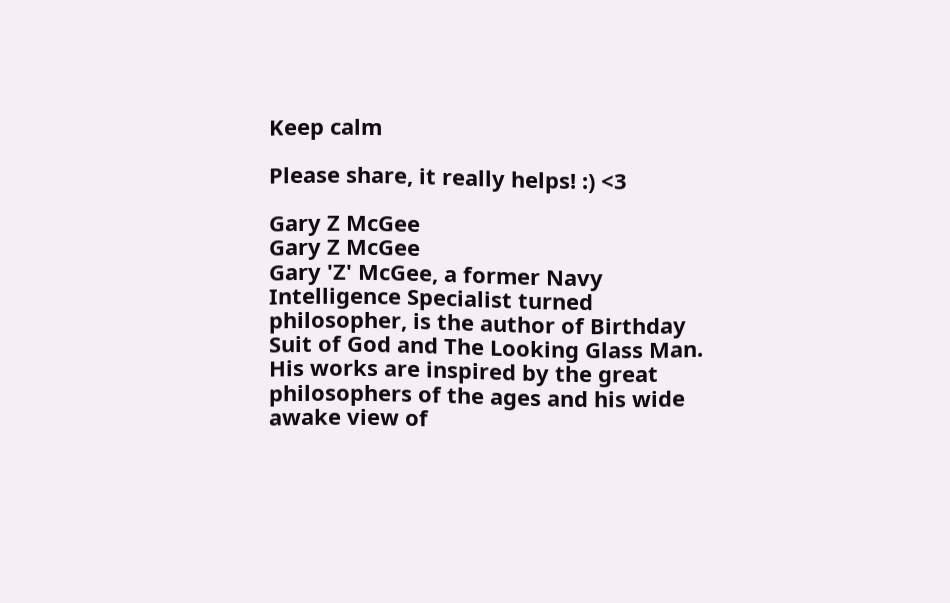Keep calm

Please share, it really helps! :) <3

Gary Z McGee
Gary Z McGee
Gary 'Z' McGee, a former Navy Intelligence Specialist turned philosopher, is the author of Birthday Suit of God and The Looking Glass Man. His works are inspired by the great philosophers of the ages and his wide awake view of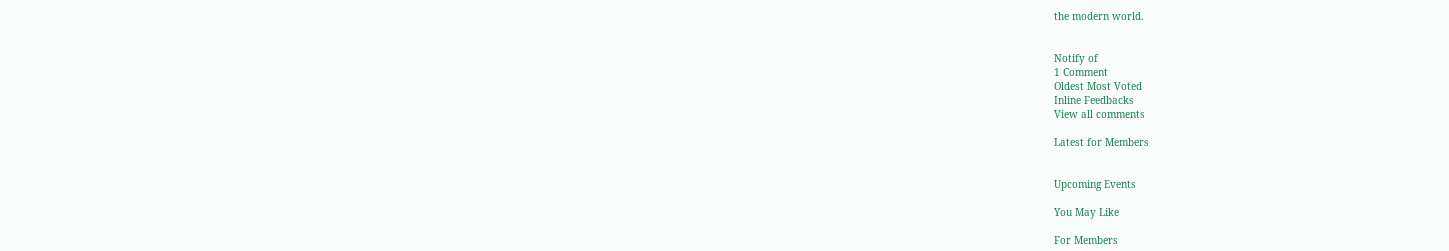the modern world.


Notify of
1 Comment
Oldest Most Voted
Inline Feedbacks
View all comments

Latest for Members


Upcoming Events

You May Like

For Members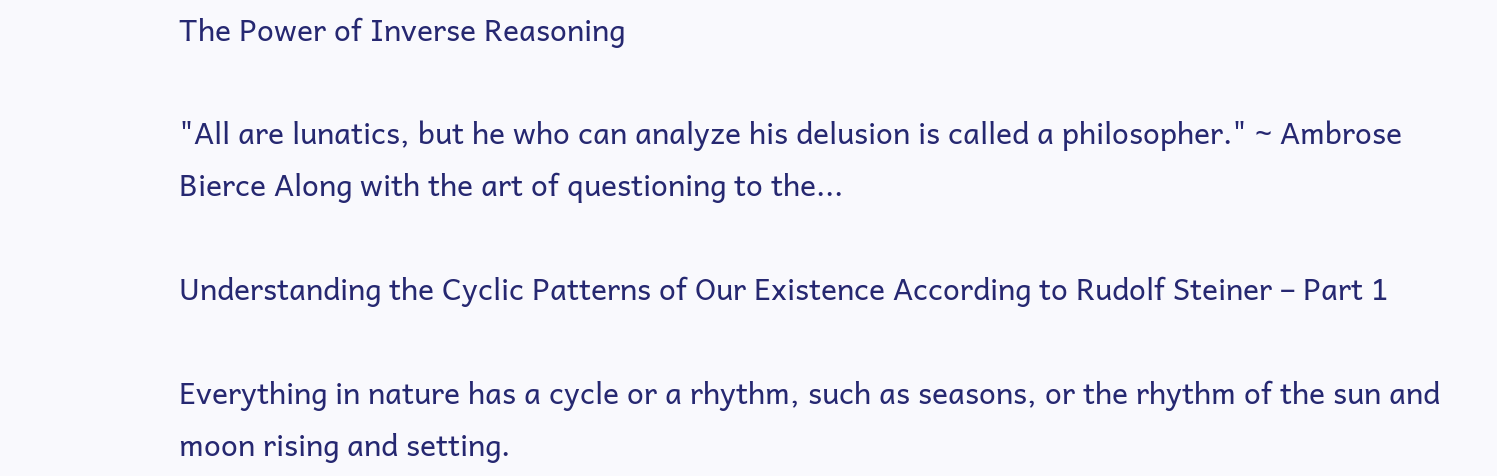The Power of Inverse Reasoning

"All are lunatics, but he who can analyze his delusion is called a philosopher." ~ Ambrose Bierce Along with the art of questioning to the...

Understanding the Cyclic Patterns of Our Existence According to Rudolf Steiner – Part 1

Everything in nature has a cycle or a rhythm, such as seasons, or the rhythm of the sun and moon rising and setting.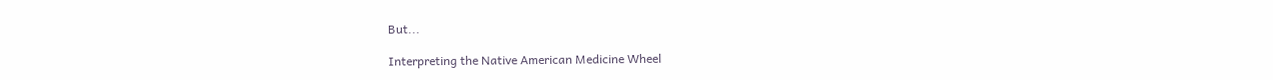But...

Interpreting the Native American Medicine Wheel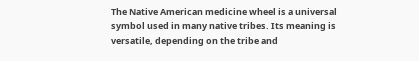The Native American medicine wheel is a universal symbol used in many native tribes. Its meaning is versatile, depending on the tribe and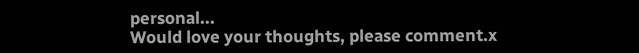personal...
Would love your thoughts, please comment.x